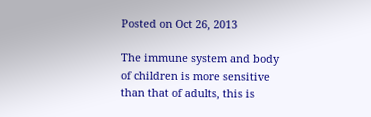Posted on Oct 26, 2013

The immune system and body of children is more sensitive than that of adults, this is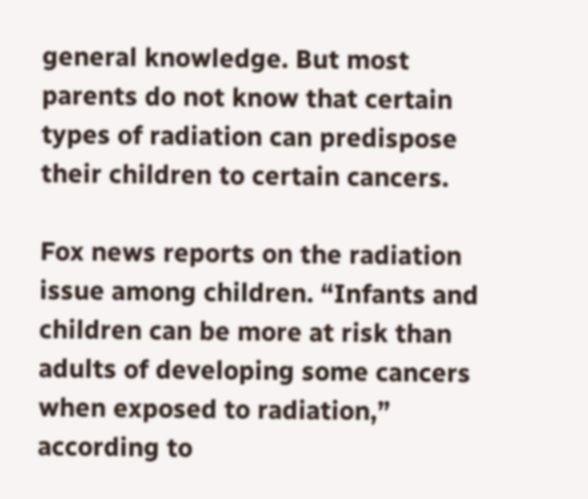general knowledge. But most parents do not know that certain types of radiation can predispose their children to certain cancers.

Fox news reports on the radiation issue among children. “Infants and children can be more at risk than adults of developing some cancers when exposed to radiation,” according to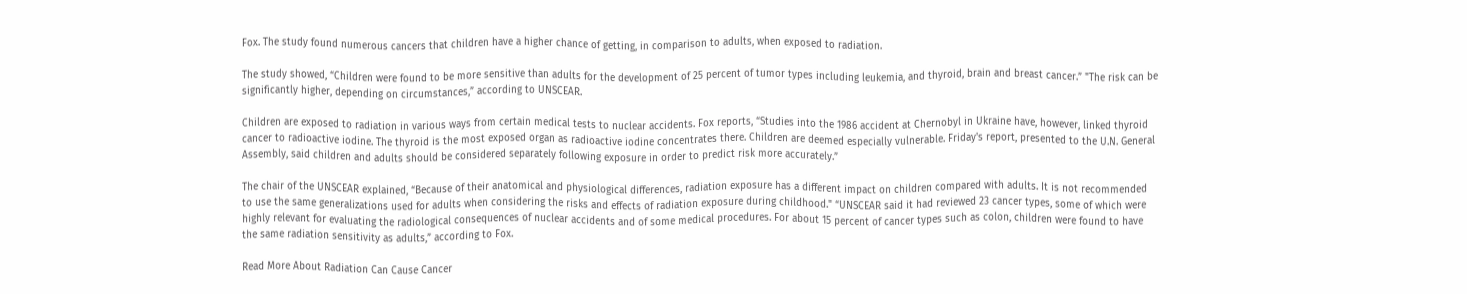Fox. The study found numerous cancers that children have a higher chance of getting, in comparison to adults, when exposed to radiation.

The study showed, “Children were found to be more sensitive than adults for the development of 25 percent of tumor types including leukemia, and thyroid, brain and breast cancer.” "The risk can be significantly higher, depending on circumstances,” according to UNSCEAR.

Children are exposed to radiation in various ways from certain medical tests to nuclear accidents. Fox reports, “Studies into the 1986 accident at Chernobyl in Ukraine have, however, linked thyroid cancer to radioactive iodine. The thyroid is the most exposed organ as radioactive iodine concentrates there. Children are deemed especially vulnerable. Friday's report, presented to the U.N. General Assembly, said children and adults should be considered separately following exposure in order to predict risk more accurately.”

The chair of the UNSCEAR explained, “Because of their anatomical and physiological differences, radiation exposure has a different impact on children compared with adults. It is not recommended to use the same generalizations used for adults when considering the risks and effects of radiation exposure during childhood." “UNSCEAR said it had reviewed 23 cancer types, some of which were highly relevant for evaluating the radiological consequences of nuclear accidents and of some medical procedures. For about 15 percent of cancer types such as colon, children were found to have the same radiation sensitivity as adults,” according to Fox.

Read More About Radiation Can Cause Cancer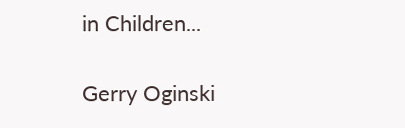in Children...

Gerry Oginski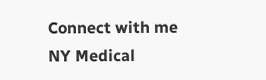Connect with me
NY Medical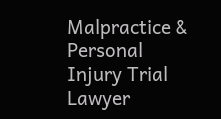Malpractice & Personal Injury Trial Lawyer